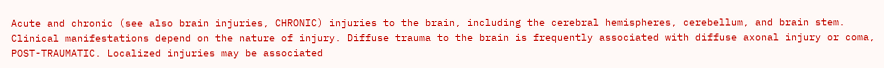Acute and chronic (see also brain injuries, CHRONIC) injuries to the brain, including the cerebral hemispheres, cerebellum, and brain stem. Clinical manifestations depend on the nature of injury. Diffuse trauma to the brain is frequently associated with diffuse axonal injury or coma, POST-TRAUMATIC. Localized injuries may be associated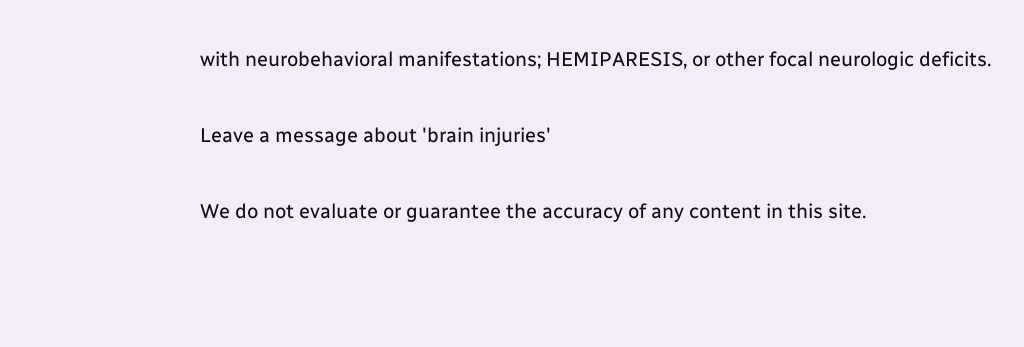with neurobehavioral manifestations; HEMIPARESIS, or other focal neurologic deficits.

Leave a message about 'brain injuries'

We do not evaluate or guarantee the accuracy of any content in this site.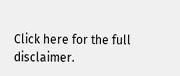Click here for the full disclaimer.